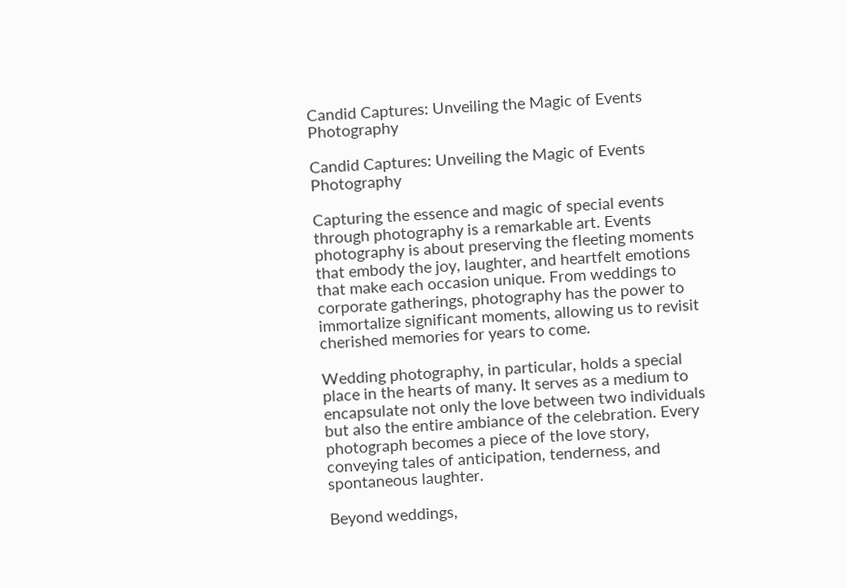Candid Captures: Unveiling the Magic of Events Photography

Candid Captures: Unveiling the Magic of Events Photography

Capturing the essence and magic of special events through photography is a remarkable art. Events photography is about preserving the fleeting moments that embody the joy, laughter, and heartfelt emotions that make each occasion unique. From weddings to corporate gatherings, photography has the power to immortalize significant moments, allowing us to revisit cherished memories for years to come.

Wedding photography, in particular, holds a special place in the hearts of many. It serves as a medium to encapsulate not only the love between two individuals but also the entire ambiance of the celebration. Every photograph becomes a piece of the love story, conveying tales of anticipation, tenderness, and spontaneous laughter.

Beyond weddings,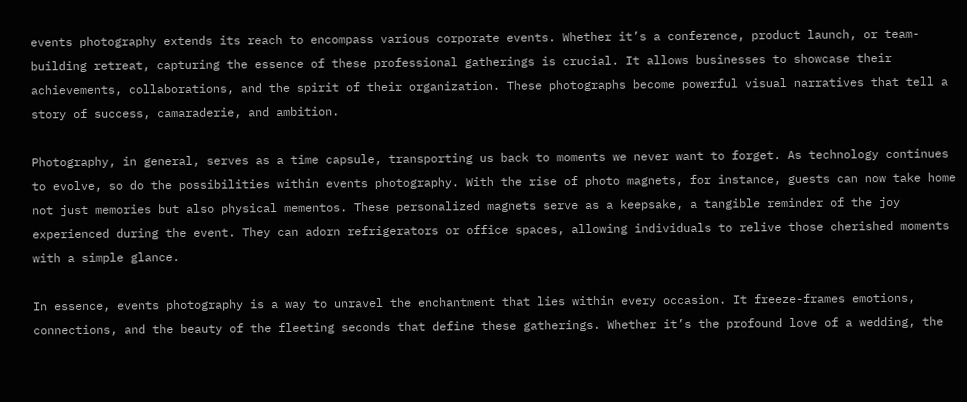events photography extends its reach to encompass various corporate events. Whether it’s a conference, product launch, or team-building retreat, capturing the essence of these professional gatherings is crucial. It allows businesses to showcase their achievements, collaborations, and the spirit of their organization. These photographs become powerful visual narratives that tell a story of success, camaraderie, and ambition.

Photography, in general, serves as a time capsule, transporting us back to moments we never want to forget. As technology continues to evolve, so do the possibilities within events photography. With the rise of photo magnets, for instance, guests can now take home not just memories but also physical mementos. These personalized magnets serve as a keepsake, a tangible reminder of the joy experienced during the event. They can adorn refrigerators or office spaces, allowing individuals to relive those cherished moments with a simple glance.

In essence, events photography is a way to unravel the enchantment that lies within every occasion. It freeze-frames emotions, connections, and the beauty of the fleeting seconds that define these gatherings. Whether it’s the profound love of a wedding, the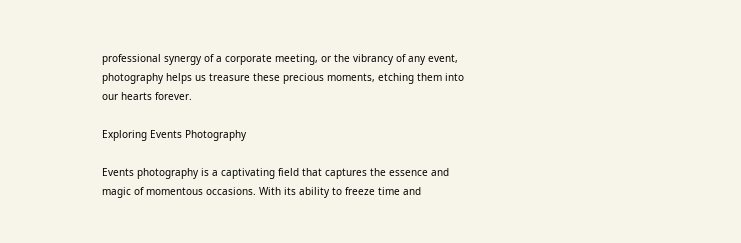professional synergy of a corporate meeting, or the vibrancy of any event, photography helps us treasure these precious moments, etching them into our hearts forever.

Exploring Events Photography

Events photography is a captivating field that captures the essence and magic of momentous occasions. With its ability to freeze time and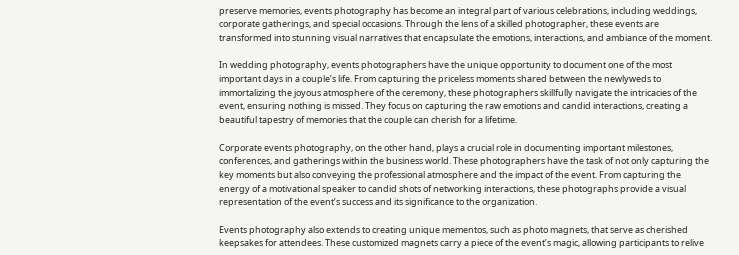preserve memories, events photography has become an integral part of various celebrations, including weddings, corporate gatherings, and special occasions. Through the lens of a skilled photographer, these events are transformed into stunning visual narratives that encapsulate the emotions, interactions, and ambiance of the moment.

In wedding photography, events photographers have the unique opportunity to document one of the most important days in a couple’s life. From capturing the priceless moments shared between the newlyweds to immortalizing the joyous atmosphere of the ceremony, these photographers skillfully navigate the intricacies of the event, ensuring nothing is missed. They focus on capturing the raw emotions and candid interactions, creating a beautiful tapestry of memories that the couple can cherish for a lifetime.

Corporate events photography, on the other hand, plays a crucial role in documenting important milestones, conferences, and gatherings within the business world. These photographers have the task of not only capturing the key moments but also conveying the professional atmosphere and the impact of the event. From capturing the energy of a motivational speaker to candid shots of networking interactions, these photographs provide a visual representation of the event’s success and its significance to the organization.

Events photography also extends to creating unique mementos, such as photo magnets, that serve as cherished keepsakes for attendees. These customized magnets carry a piece of the event’s magic, allowing participants to relive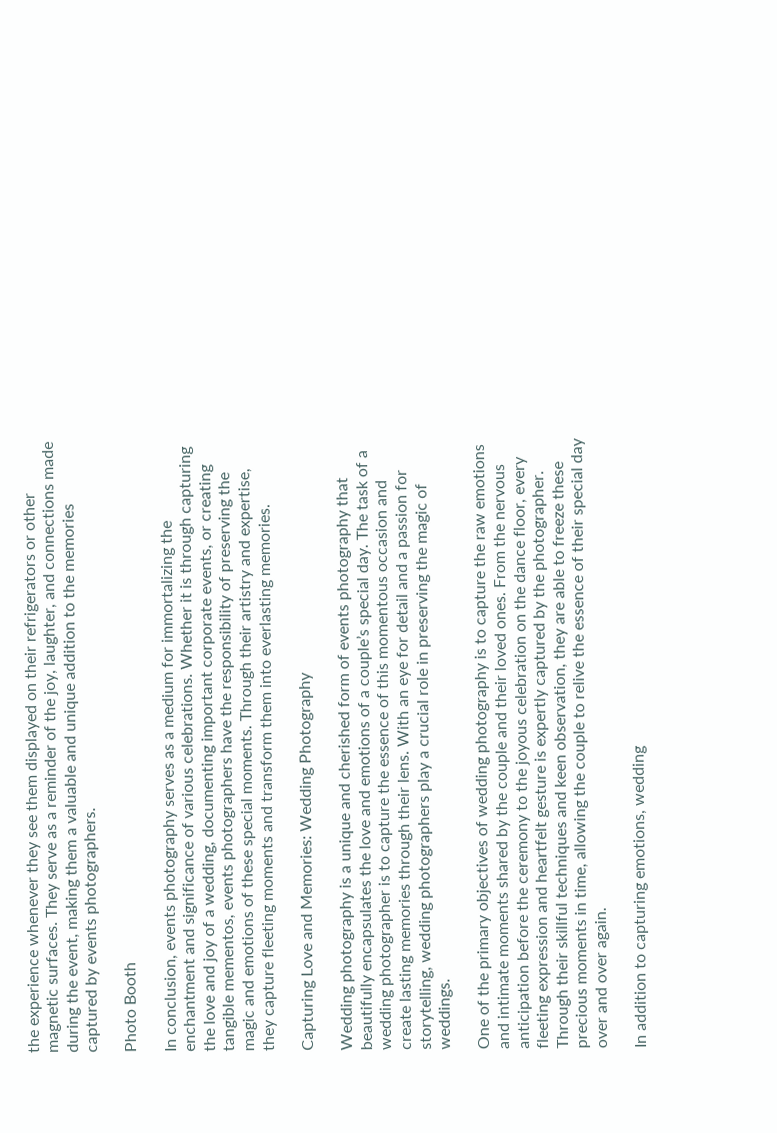the experience whenever they see them displayed on their refrigerators or other magnetic surfaces. They serve as a reminder of the joy, laughter, and connections made during the event, making them a valuable and unique addition to the memories captured by events photographers.

Photo Booth

In conclusion, events photography serves as a medium for immortalizing the enchantment and significance of various celebrations. Whether it is through capturing the love and joy of a wedding, documenting important corporate events, or creating tangible mementos, events photographers have the responsibility of preserving the magic and emotions of these special moments. Through their artistry and expertise, they capture fleeting moments and transform them into everlasting memories.

Capturing Love and Memories: Wedding Photography

Wedding photography is a unique and cherished form of events photography that beautifully encapsulates the love and emotions of a couple’s special day. The task of a wedding photographer is to capture the essence of this momentous occasion and create lasting memories through their lens. With an eye for detail and a passion for storytelling, wedding photographers play a crucial role in preserving the magic of weddings.

One of the primary objectives of wedding photography is to capture the raw emotions and intimate moments shared by the couple and their loved ones. From the nervous anticipation before the ceremony to the joyous celebration on the dance floor, every fleeting expression and heartfelt gesture is expertly captured by the photographer. Through their skillful techniques and keen observation, they are able to freeze these precious moments in time, allowing the couple to relive the essence of their special day over and over again.

In addition to capturing emotions, wedding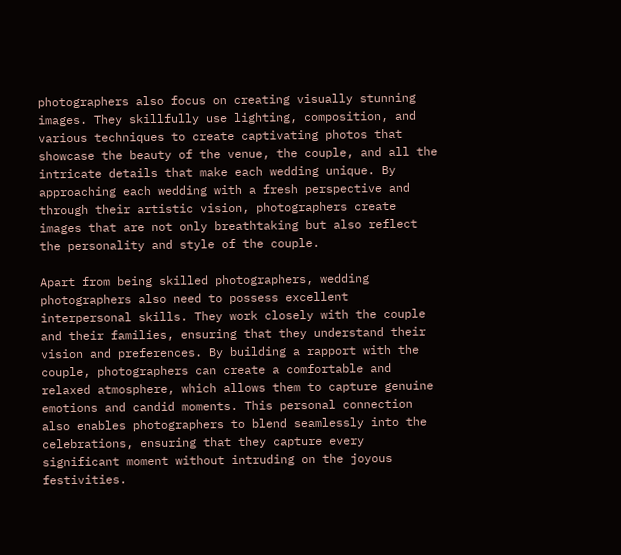photographers also focus on creating visually stunning images. They skillfully use lighting, composition, and various techniques to create captivating photos that showcase the beauty of the venue, the couple, and all the intricate details that make each wedding unique. By approaching each wedding with a fresh perspective and through their artistic vision, photographers create images that are not only breathtaking but also reflect the personality and style of the couple.

Apart from being skilled photographers, wedding photographers also need to possess excellent interpersonal skills. They work closely with the couple and their families, ensuring that they understand their vision and preferences. By building a rapport with the couple, photographers can create a comfortable and relaxed atmosphere, which allows them to capture genuine emotions and candid moments. This personal connection also enables photographers to blend seamlessly into the celebrations, ensuring that they capture every significant moment without intruding on the joyous festivities.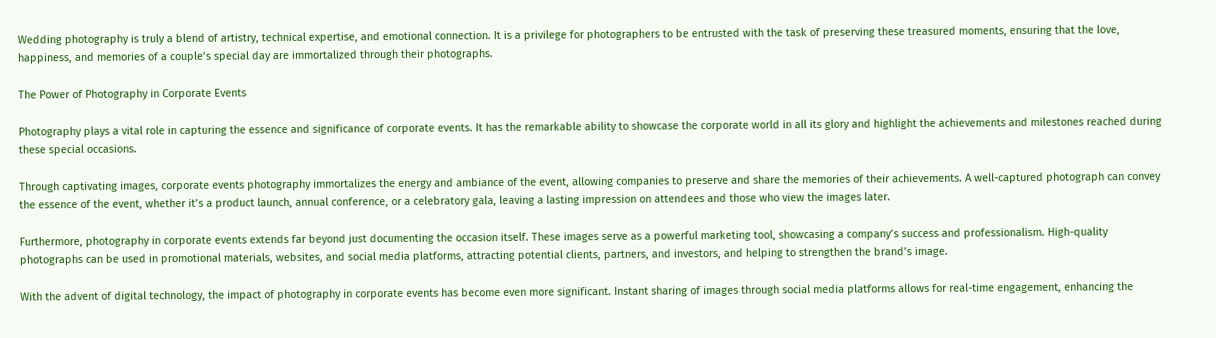Wedding photography is truly a blend of artistry, technical expertise, and emotional connection. It is a privilege for photographers to be entrusted with the task of preserving these treasured moments, ensuring that the love, happiness, and memories of a couple’s special day are immortalized through their photographs.

The Power of Photography in Corporate Events

Photography plays a vital role in capturing the essence and significance of corporate events. It has the remarkable ability to showcase the corporate world in all its glory and highlight the achievements and milestones reached during these special occasions.

Through captivating images, corporate events photography immortalizes the energy and ambiance of the event, allowing companies to preserve and share the memories of their achievements. A well-captured photograph can convey the essence of the event, whether it’s a product launch, annual conference, or a celebratory gala, leaving a lasting impression on attendees and those who view the images later.

Furthermore, photography in corporate events extends far beyond just documenting the occasion itself. These images serve as a powerful marketing tool, showcasing a company’s success and professionalism. High-quality photographs can be used in promotional materials, websites, and social media platforms, attracting potential clients, partners, and investors, and helping to strengthen the brand’s image.

With the advent of digital technology, the impact of photography in corporate events has become even more significant. Instant sharing of images through social media platforms allows for real-time engagement, enhancing the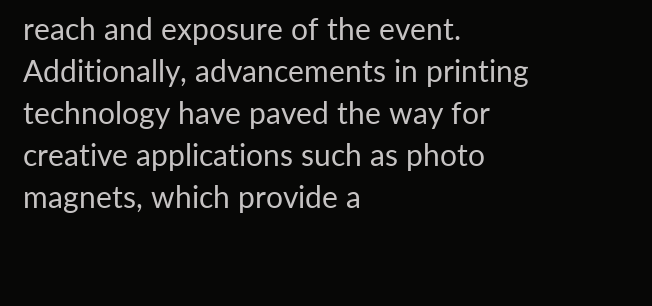reach and exposure of the event. Additionally, advancements in printing technology have paved the way for creative applications such as photo magnets, which provide a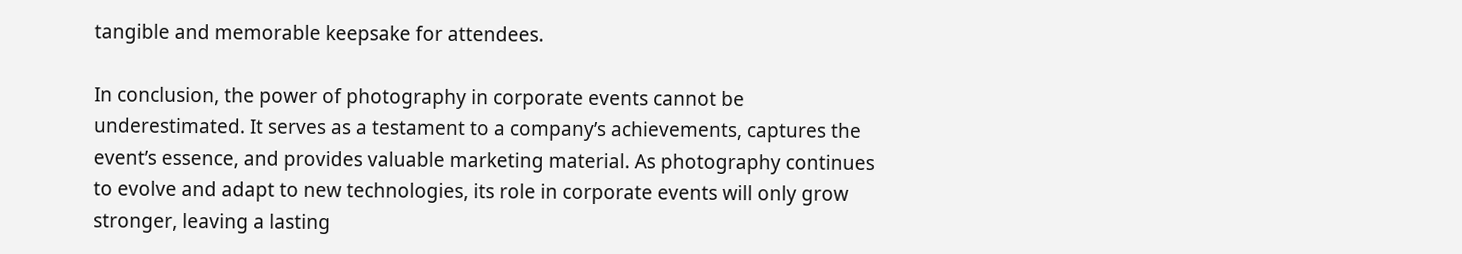tangible and memorable keepsake for attendees.

In conclusion, the power of photography in corporate events cannot be underestimated. It serves as a testament to a company’s achievements, captures the event’s essence, and provides valuable marketing material. As photography continues to evolve and adapt to new technologies, its role in corporate events will only grow stronger, leaving a lasting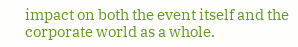impact on both the event itself and the corporate world as a whole.